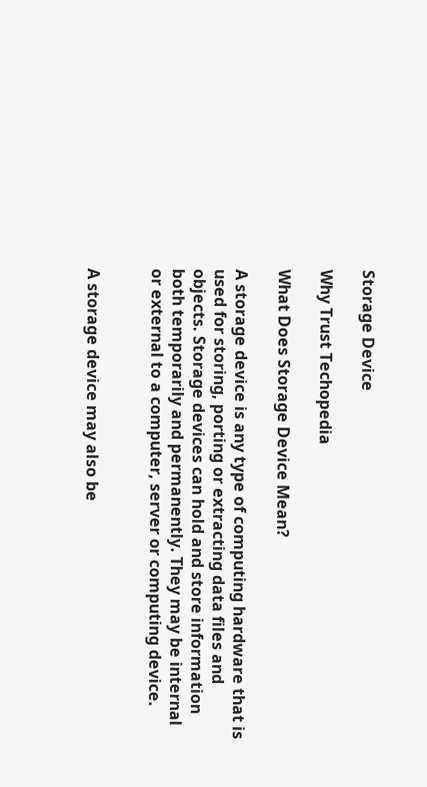Storage Device

Why Trust Techopedia

What Does Storage Device Mean?

A storage device is any type of computing hardware that is used for storing, porting or extracting data files and objects. Storage devices can hold and store information both temporarily and permanently. They may be internal or external to a computer, server or computing device.


A storage device may also be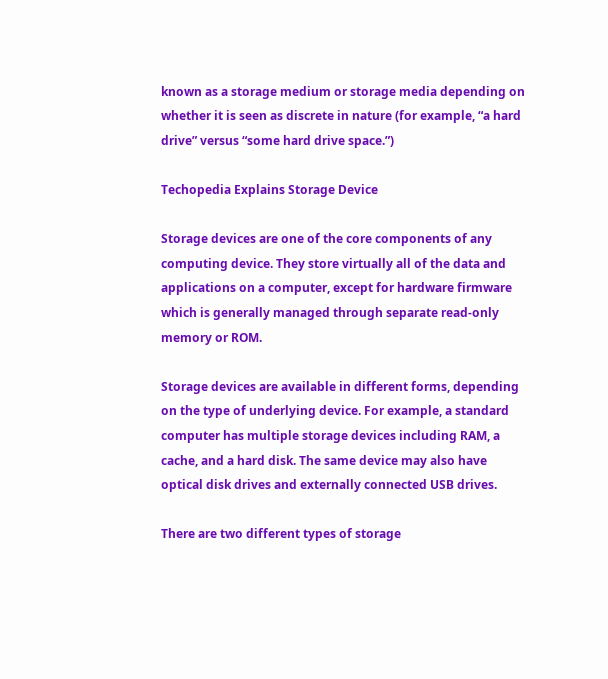known as a storage medium or storage media depending on whether it is seen as discrete in nature (for example, “a hard drive” versus “some hard drive space.”)

Techopedia Explains Storage Device

Storage devices are one of the core components of any computing device. They store virtually all of the data and applications on a computer, except for hardware firmware which is generally managed through separate read-only memory or ROM.

Storage devices are available in different forms, depending on the type of underlying device. For example, a standard computer has multiple storage devices including RAM, a cache, and a hard disk. The same device may also have optical disk drives and externally connected USB drives.

There are two different types of storage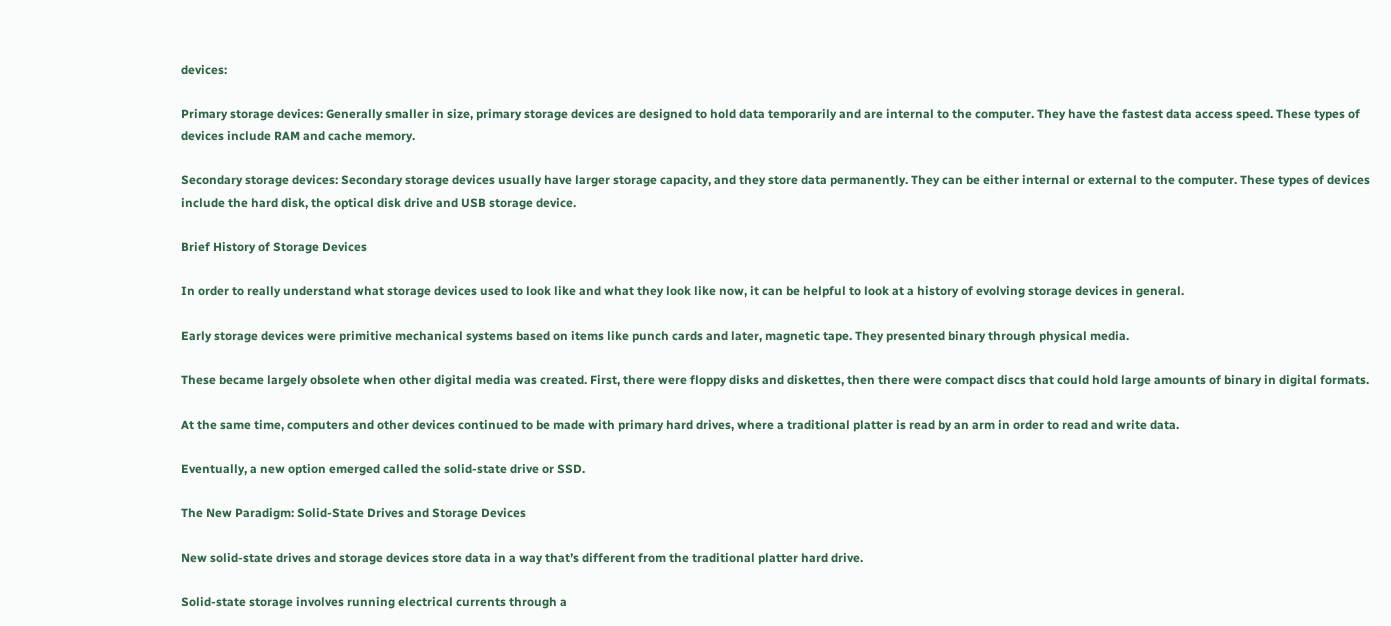devices:

Primary storage devices: Generally smaller in size, primary storage devices are designed to hold data temporarily and are internal to the computer. They have the fastest data access speed. These types of devices include RAM and cache memory.

Secondary storage devices: Secondary storage devices usually have larger storage capacity, and they store data permanently. They can be either internal or external to the computer. These types of devices include the hard disk, the optical disk drive and USB storage device.

Brief History of Storage Devices

In order to really understand what storage devices used to look like and what they look like now, it can be helpful to look at a history of evolving storage devices in general.

Early storage devices were primitive mechanical systems based on items like punch cards and later, magnetic tape. They presented binary through physical media.

These became largely obsolete when other digital media was created. First, there were floppy disks and diskettes, then there were compact discs that could hold large amounts of binary in digital formats.

At the same time, computers and other devices continued to be made with primary hard drives, where a traditional platter is read by an arm in order to read and write data.

Eventually, a new option emerged called the solid-state drive or SSD.

The New Paradigm: Solid-State Drives and Storage Devices

New solid-state drives and storage devices store data in a way that’s different from the traditional platter hard drive.

Solid-state storage involves running electrical currents through a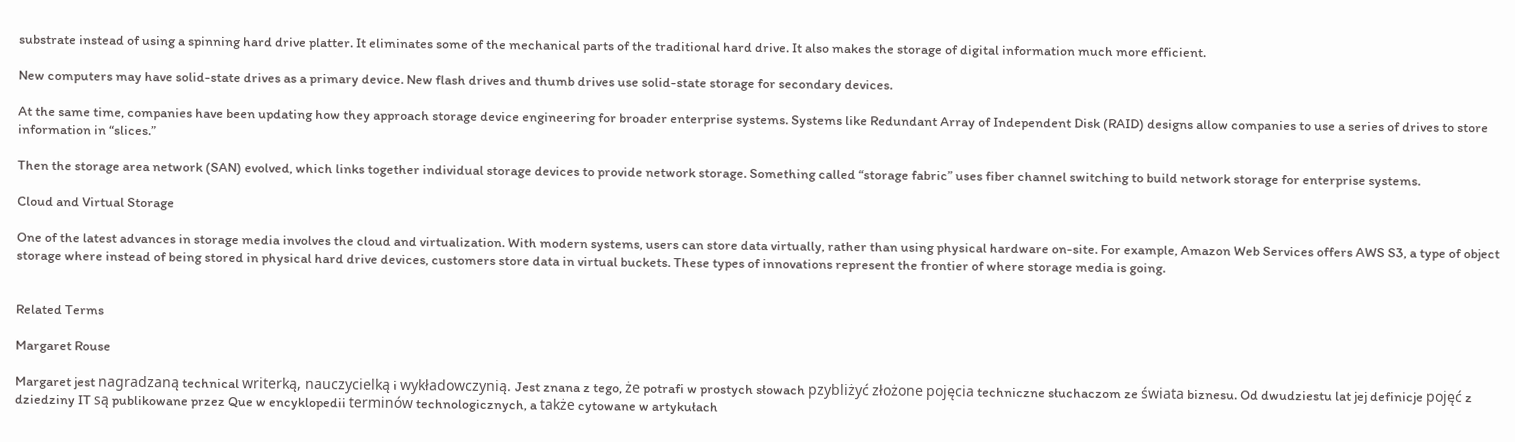substrate instead of using a spinning hard drive platter. It eliminates some of the mechanical parts of the traditional hard drive. It also makes the storage of digital information much more efficient.

New computers may have solid-state drives as a primary device. New flash drives and thumb drives use solid-state storage for secondary devices.

At the same time, companies have been updating how they approach storage device engineering for broader enterprise systems. Systems like Redundant Array of Independent Disk (RAID) designs allow companies to use a series of drives to store information in “slices.”

Then the storage area network (SAN) evolved, which links together individual storage devices to provide network storage. Something called “storage fabric” uses fiber channel switching to build network storage for enterprise systems.

Cloud and Virtual Storage

One of the latest advances in storage media involves the cloud and virtualization. With modern systems, users can store data virtually, rather than using physical hardware on-site. For example, Amazon Web Services offers AWS S3, a type of object storage where instead of being stored in physical hard drive devices, customers store data in virtual buckets. These types of innovations represent the frontier of where storage media is going.


Related Terms

Margaret Rouse

Margaret jest nagradzaną technical writerką, nauczycielką i wykładowczynią. Jest znana z tego, że potrafi w prostych słowach pzybliżyć złożone pojęcia techniczne słuchaczom ze świata biznesu. Od dwudziestu lat jej definicje pojęć z dziedziny IT są publikowane przez Que w encyklopedii terminów technologicznych, a także cytowane w artykułach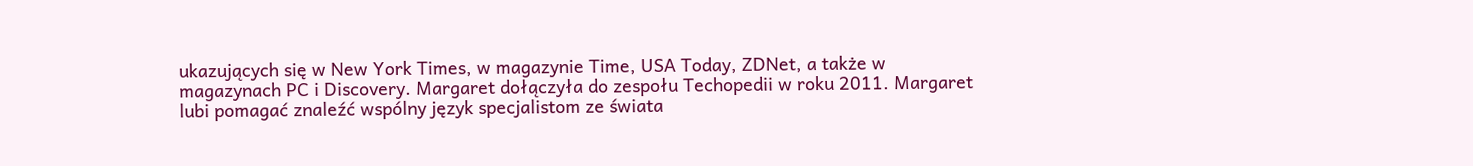ukazujących się w New York Times, w magazynie Time, USA Today, ZDNet, a także w magazynach PC i Discovery. Margaret dołączyła do zespołu Techopedii w roku 2011. Margaret lubi pomagać znaleźć wspólny język specjalistom ze świata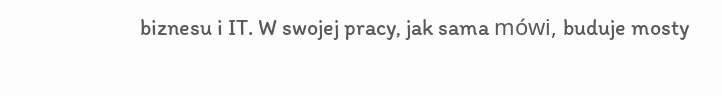biznesu i IT. W swojej pracy, jak sama mówi, buduje mosty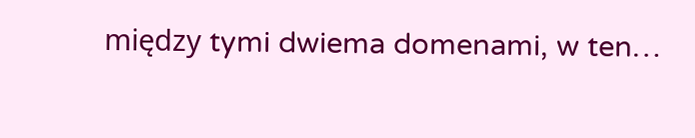między tymi dwiema domenami, w ten…